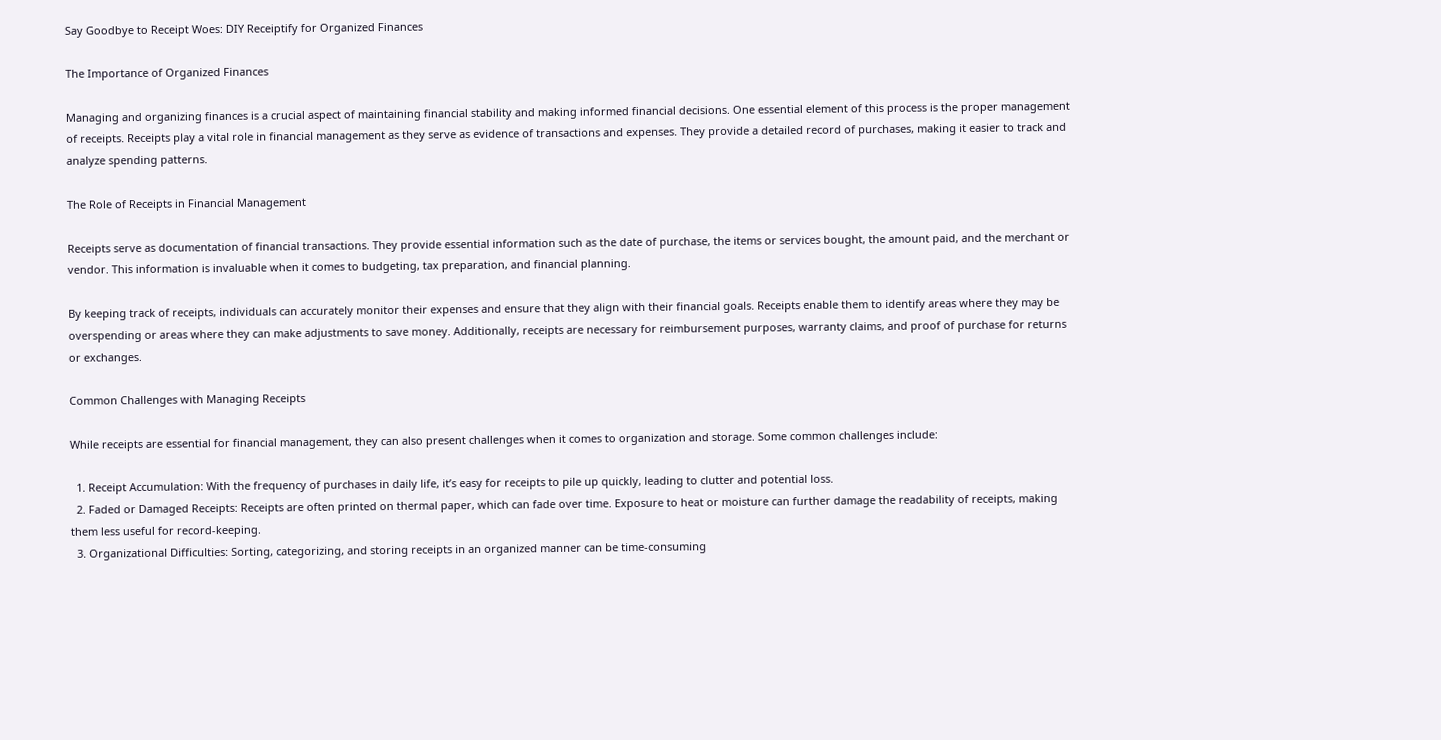Say Goodbye to Receipt Woes: DIY Receiptify for Organized Finances

The Importance of Organized Finances

Managing and organizing finances is a crucial aspect of maintaining financial stability and making informed financial decisions. One essential element of this process is the proper management of receipts. Receipts play a vital role in financial management as they serve as evidence of transactions and expenses. They provide a detailed record of purchases, making it easier to track and analyze spending patterns.

The Role of Receipts in Financial Management

Receipts serve as documentation of financial transactions. They provide essential information such as the date of purchase, the items or services bought, the amount paid, and the merchant or vendor. This information is invaluable when it comes to budgeting, tax preparation, and financial planning.

By keeping track of receipts, individuals can accurately monitor their expenses and ensure that they align with their financial goals. Receipts enable them to identify areas where they may be overspending or areas where they can make adjustments to save money. Additionally, receipts are necessary for reimbursement purposes, warranty claims, and proof of purchase for returns or exchanges.

Common Challenges with Managing Receipts

While receipts are essential for financial management, they can also present challenges when it comes to organization and storage. Some common challenges include:

  1. Receipt Accumulation: With the frequency of purchases in daily life, it’s easy for receipts to pile up quickly, leading to clutter and potential loss.
  2. Faded or Damaged Receipts: Receipts are often printed on thermal paper, which can fade over time. Exposure to heat or moisture can further damage the readability of receipts, making them less useful for record-keeping.
  3. Organizational Difficulties: Sorting, categorizing, and storing receipts in an organized manner can be time-consuming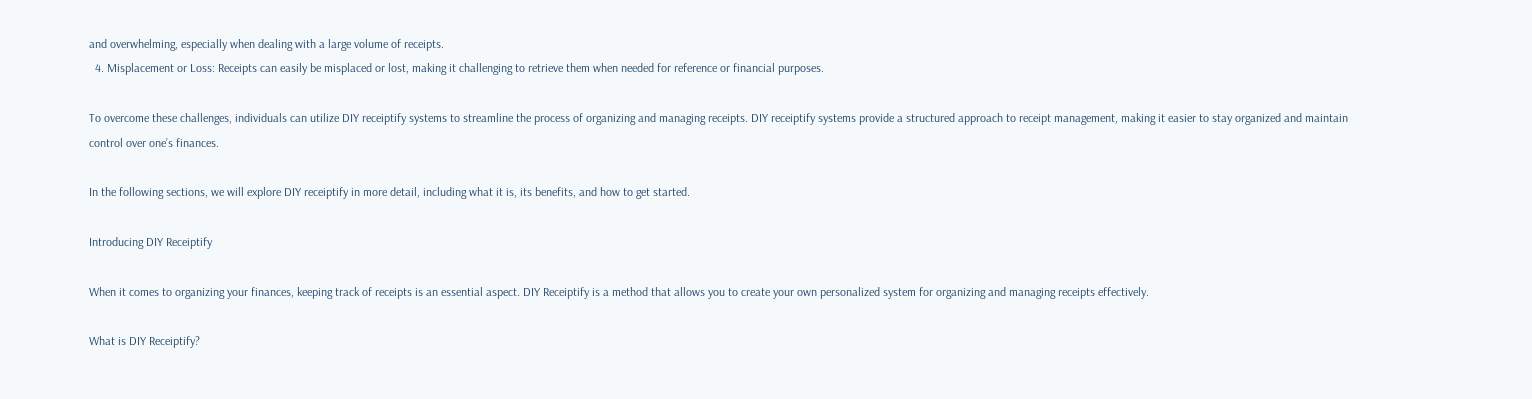and overwhelming, especially when dealing with a large volume of receipts.
  4. Misplacement or Loss: Receipts can easily be misplaced or lost, making it challenging to retrieve them when needed for reference or financial purposes.

To overcome these challenges, individuals can utilize DIY receiptify systems to streamline the process of organizing and managing receipts. DIY receiptify systems provide a structured approach to receipt management, making it easier to stay organized and maintain control over one’s finances.

In the following sections, we will explore DIY receiptify in more detail, including what it is, its benefits, and how to get started.

Introducing DIY Receiptify

When it comes to organizing your finances, keeping track of receipts is an essential aspect. DIY Receiptify is a method that allows you to create your own personalized system for organizing and managing receipts effectively.

What is DIY Receiptify?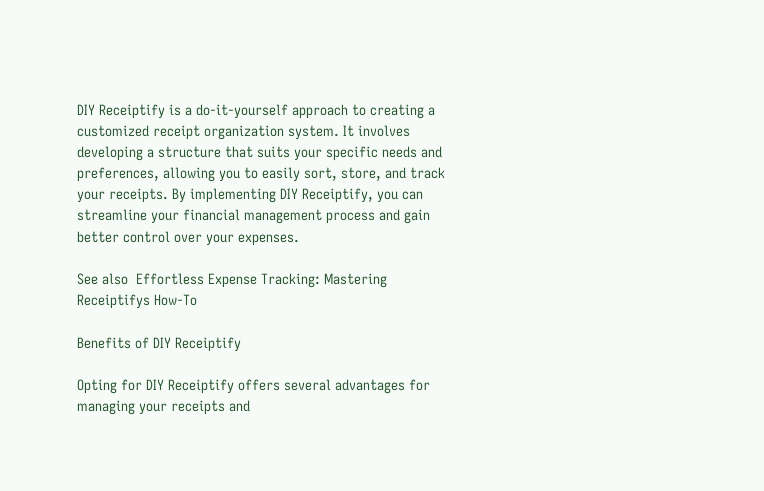DIY Receiptify is a do-it-yourself approach to creating a customized receipt organization system. It involves developing a structure that suits your specific needs and preferences, allowing you to easily sort, store, and track your receipts. By implementing DIY Receiptify, you can streamline your financial management process and gain better control over your expenses.

See also  Effortless Expense Tracking: Mastering Receiptifys How-To

Benefits of DIY Receiptify

Opting for DIY Receiptify offers several advantages for managing your receipts and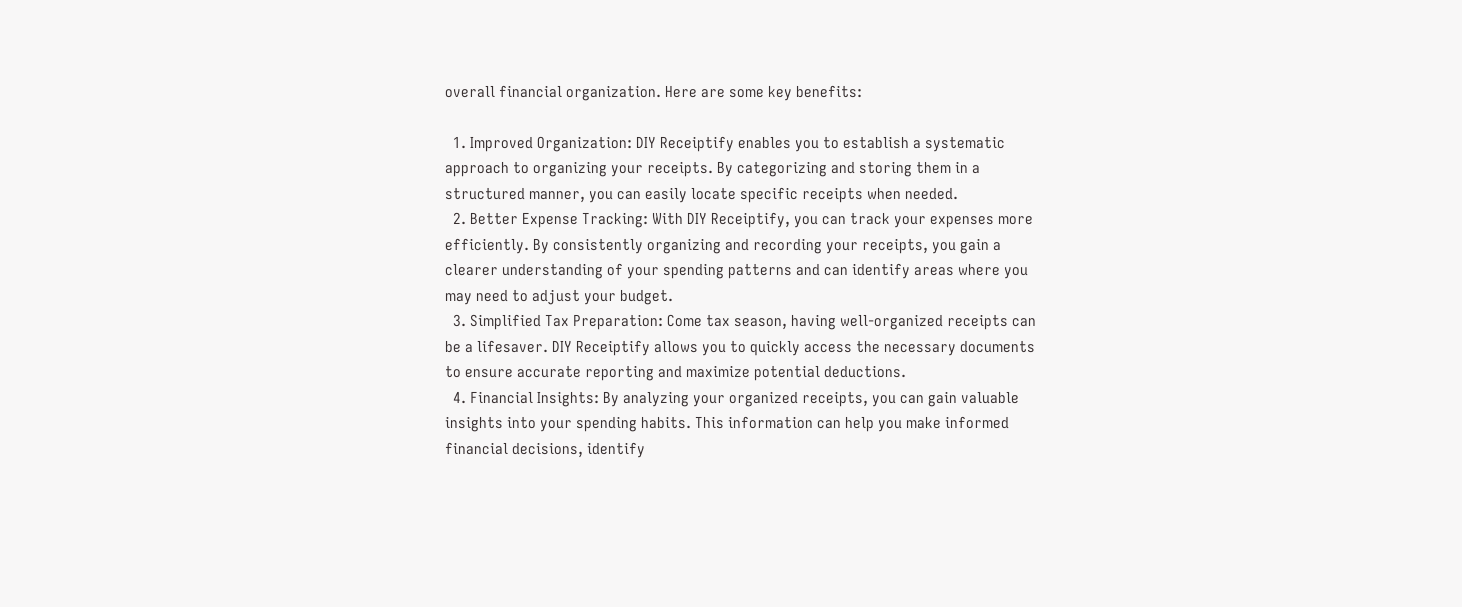overall financial organization. Here are some key benefits:

  1. Improved Organization: DIY Receiptify enables you to establish a systematic approach to organizing your receipts. By categorizing and storing them in a structured manner, you can easily locate specific receipts when needed.
  2. Better Expense Tracking: With DIY Receiptify, you can track your expenses more efficiently. By consistently organizing and recording your receipts, you gain a clearer understanding of your spending patterns and can identify areas where you may need to adjust your budget.
  3. Simplified Tax Preparation: Come tax season, having well-organized receipts can be a lifesaver. DIY Receiptify allows you to quickly access the necessary documents to ensure accurate reporting and maximize potential deductions.
  4. Financial Insights: By analyzing your organized receipts, you can gain valuable insights into your spending habits. This information can help you make informed financial decisions, identify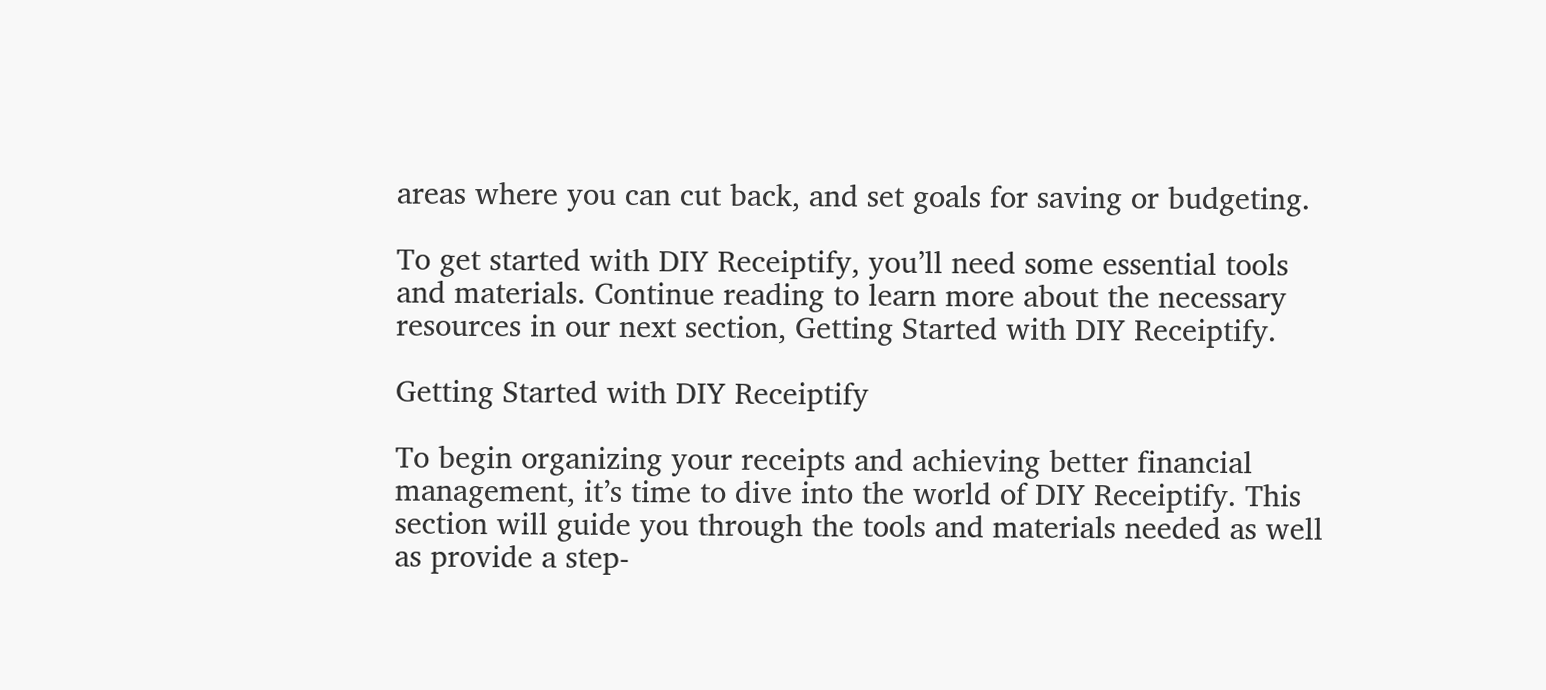areas where you can cut back, and set goals for saving or budgeting.

To get started with DIY Receiptify, you’ll need some essential tools and materials. Continue reading to learn more about the necessary resources in our next section, Getting Started with DIY Receiptify.

Getting Started with DIY Receiptify

To begin organizing your receipts and achieving better financial management, it’s time to dive into the world of DIY Receiptify. This section will guide you through the tools and materials needed as well as provide a step-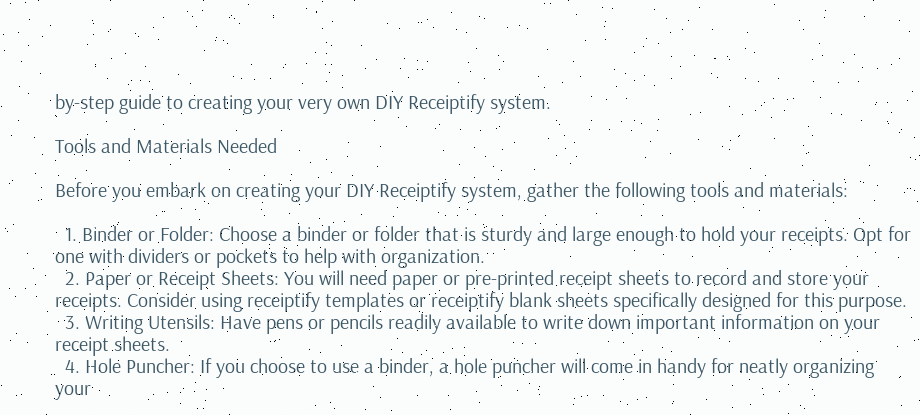by-step guide to creating your very own DIY Receiptify system.

Tools and Materials Needed

Before you embark on creating your DIY Receiptify system, gather the following tools and materials:

  1. Binder or Folder: Choose a binder or folder that is sturdy and large enough to hold your receipts. Opt for one with dividers or pockets to help with organization.
  2. Paper or Receipt Sheets: You will need paper or pre-printed receipt sheets to record and store your receipts. Consider using receiptify templates or receiptify blank sheets specifically designed for this purpose.
  3. Writing Utensils: Have pens or pencils readily available to write down important information on your receipt sheets.
  4. Hole Puncher: If you choose to use a binder, a hole puncher will come in handy for neatly organizing your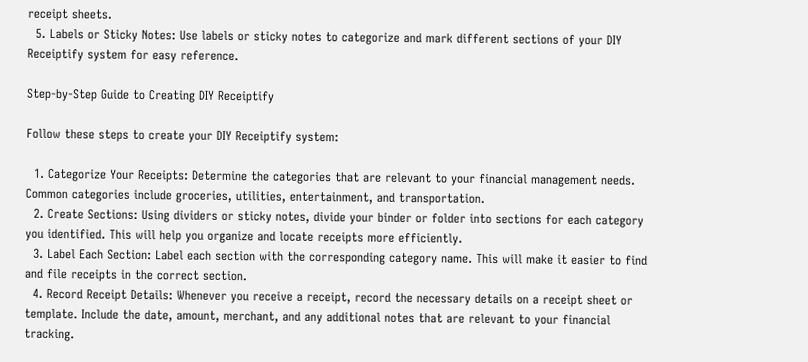receipt sheets.
  5. Labels or Sticky Notes: Use labels or sticky notes to categorize and mark different sections of your DIY Receiptify system for easy reference.

Step-by-Step Guide to Creating DIY Receiptify

Follow these steps to create your DIY Receiptify system:

  1. Categorize Your Receipts: Determine the categories that are relevant to your financial management needs. Common categories include groceries, utilities, entertainment, and transportation.
  2. Create Sections: Using dividers or sticky notes, divide your binder or folder into sections for each category you identified. This will help you organize and locate receipts more efficiently.
  3. Label Each Section: Label each section with the corresponding category name. This will make it easier to find and file receipts in the correct section.
  4. Record Receipt Details: Whenever you receive a receipt, record the necessary details on a receipt sheet or template. Include the date, amount, merchant, and any additional notes that are relevant to your financial tracking.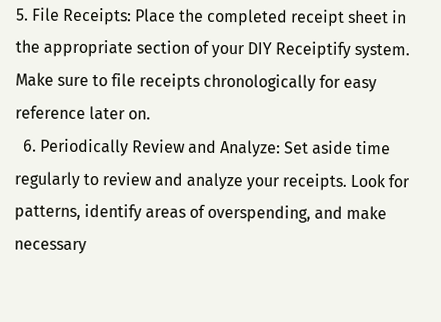5. File Receipts: Place the completed receipt sheet in the appropriate section of your DIY Receiptify system. Make sure to file receipts chronologically for easy reference later on.
  6. Periodically Review and Analyze: Set aside time regularly to review and analyze your receipts. Look for patterns, identify areas of overspending, and make necessary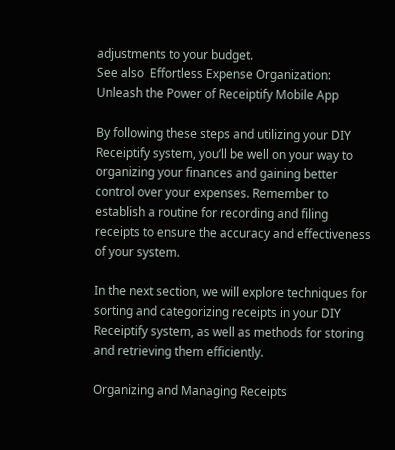adjustments to your budget.
See also  Effortless Expense Organization: Unleash the Power of Receiptify Mobile App

By following these steps and utilizing your DIY Receiptify system, you’ll be well on your way to organizing your finances and gaining better control over your expenses. Remember to establish a routine for recording and filing receipts to ensure the accuracy and effectiveness of your system.

In the next section, we will explore techniques for sorting and categorizing receipts in your DIY Receiptify system, as well as methods for storing and retrieving them efficiently.

Organizing and Managing Receipts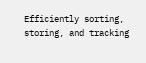Efficiently sorting, storing, and tracking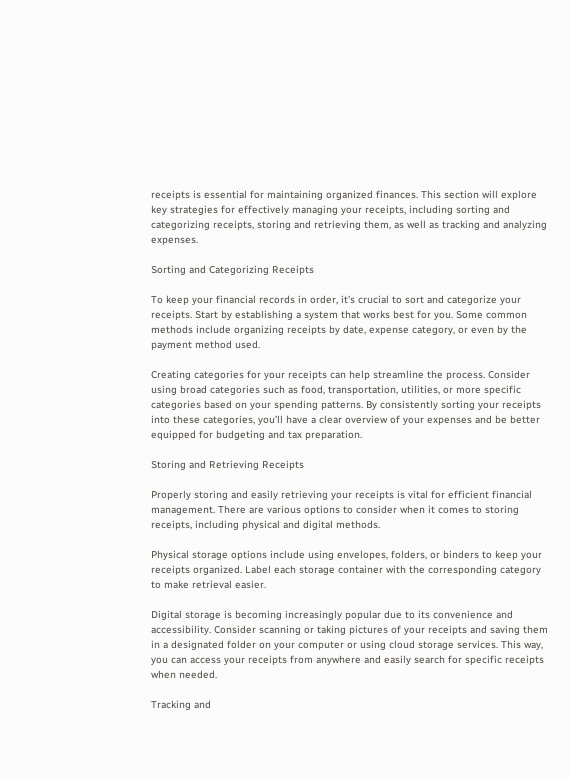receipts is essential for maintaining organized finances. This section will explore key strategies for effectively managing your receipts, including sorting and categorizing receipts, storing and retrieving them, as well as tracking and analyzing expenses.

Sorting and Categorizing Receipts

To keep your financial records in order, it’s crucial to sort and categorize your receipts. Start by establishing a system that works best for you. Some common methods include organizing receipts by date, expense category, or even by the payment method used.

Creating categories for your receipts can help streamline the process. Consider using broad categories such as food, transportation, utilities, or more specific categories based on your spending patterns. By consistently sorting your receipts into these categories, you’ll have a clear overview of your expenses and be better equipped for budgeting and tax preparation.

Storing and Retrieving Receipts

Properly storing and easily retrieving your receipts is vital for efficient financial management. There are various options to consider when it comes to storing receipts, including physical and digital methods.

Physical storage options include using envelopes, folders, or binders to keep your receipts organized. Label each storage container with the corresponding category to make retrieval easier.

Digital storage is becoming increasingly popular due to its convenience and accessibility. Consider scanning or taking pictures of your receipts and saving them in a designated folder on your computer or using cloud storage services. This way, you can access your receipts from anywhere and easily search for specific receipts when needed.

Tracking and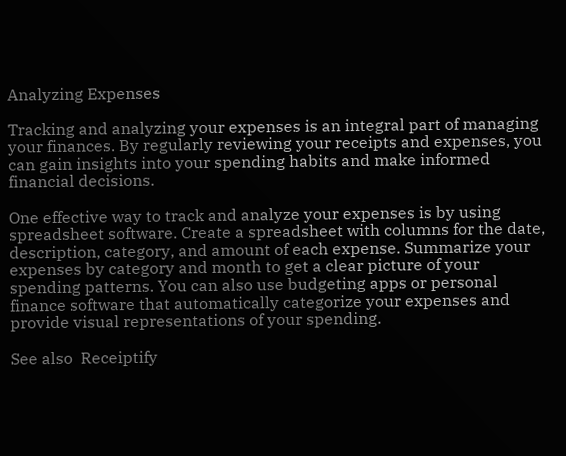Analyzing Expenses

Tracking and analyzing your expenses is an integral part of managing your finances. By regularly reviewing your receipts and expenses, you can gain insights into your spending habits and make informed financial decisions.

One effective way to track and analyze your expenses is by using spreadsheet software. Create a spreadsheet with columns for the date, description, category, and amount of each expense. Summarize your expenses by category and month to get a clear picture of your spending patterns. You can also use budgeting apps or personal finance software that automatically categorize your expenses and provide visual representations of your spending.

See also  Receiptify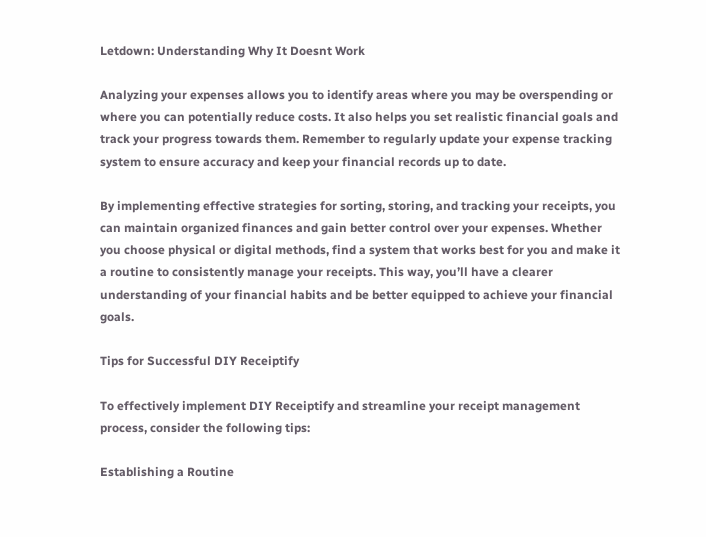Letdown: Understanding Why It Doesnt Work

Analyzing your expenses allows you to identify areas where you may be overspending or where you can potentially reduce costs. It also helps you set realistic financial goals and track your progress towards them. Remember to regularly update your expense tracking system to ensure accuracy and keep your financial records up to date.

By implementing effective strategies for sorting, storing, and tracking your receipts, you can maintain organized finances and gain better control over your expenses. Whether you choose physical or digital methods, find a system that works best for you and make it a routine to consistently manage your receipts. This way, you’ll have a clearer understanding of your financial habits and be better equipped to achieve your financial goals.

Tips for Successful DIY Receiptify

To effectively implement DIY Receiptify and streamline your receipt management process, consider the following tips:

Establishing a Routine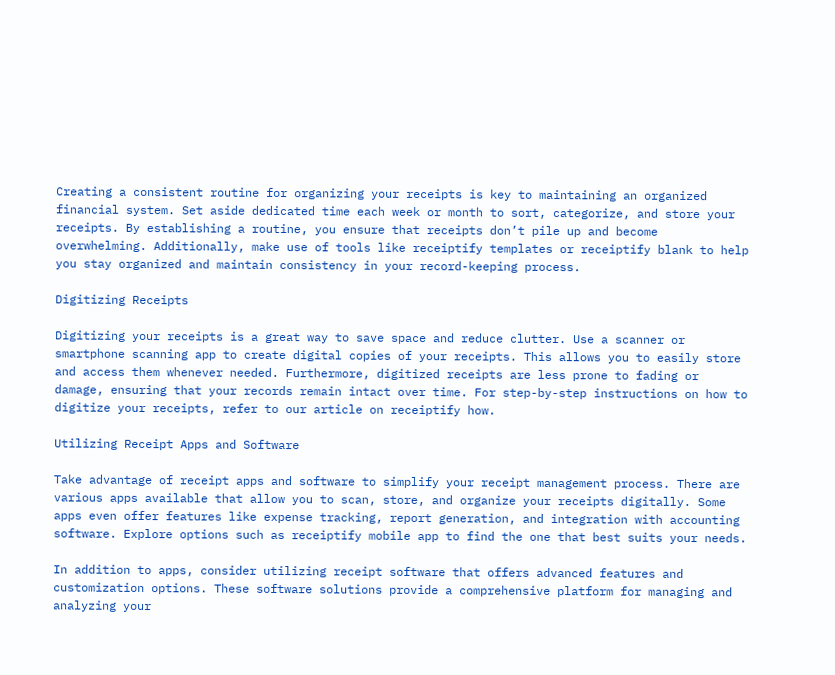Creating a consistent routine for organizing your receipts is key to maintaining an organized financial system. Set aside dedicated time each week or month to sort, categorize, and store your receipts. By establishing a routine, you ensure that receipts don’t pile up and become overwhelming. Additionally, make use of tools like receiptify templates or receiptify blank to help you stay organized and maintain consistency in your record-keeping process.

Digitizing Receipts

Digitizing your receipts is a great way to save space and reduce clutter. Use a scanner or smartphone scanning app to create digital copies of your receipts. This allows you to easily store and access them whenever needed. Furthermore, digitized receipts are less prone to fading or damage, ensuring that your records remain intact over time. For step-by-step instructions on how to digitize your receipts, refer to our article on receiptify how.

Utilizing Receipt Apps and Software

Take advantage of receipt apps and software to simplify your receipt management process. There are various apps available that allow you to scan, store, and organize your receipts digitally. Some apps even offer features like expense tracking, report generation, and integration with accounting software. Explore options such as receiptify mobile app to find the one that best suits your needs.

In addition to apps, consider utilizing receipt software that offers advanced features and customization options. These software solutions provide a comprehensive platform for managing and analyzing your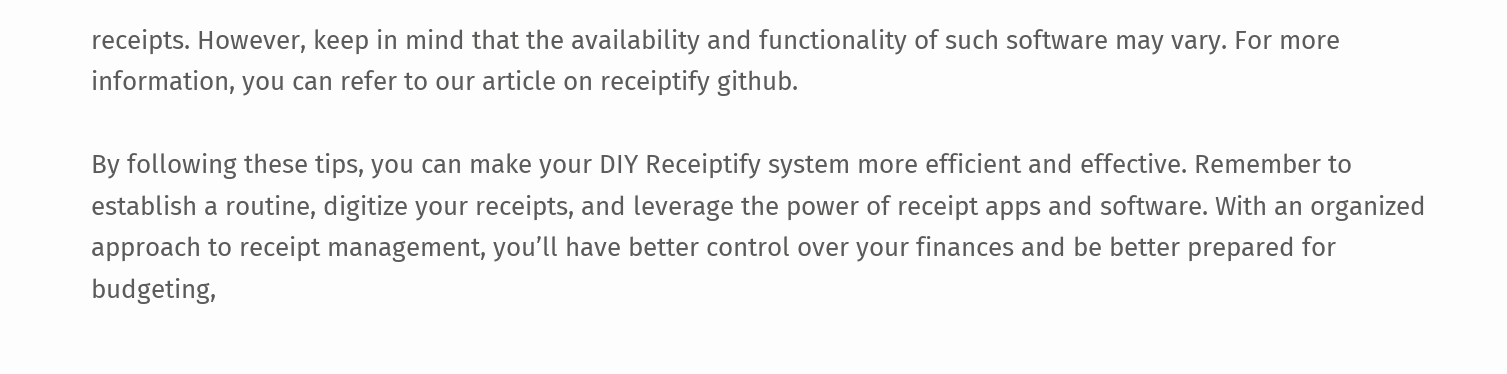receipts. However, keep in mind that the availability and functionality of such software may vary. For more information, you can refer to our article on receiptify github.

By following these tips, you can make your DIY Receiptify system more efficient and effective. Remember to establish a routine, digitize your receipts, and leverage the power of receipt apps and software. With an organized approach to receipt management, you’ll have better control over your finances and be better prepared for budgeting,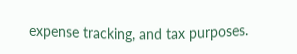expense tracking, and tax purposes.